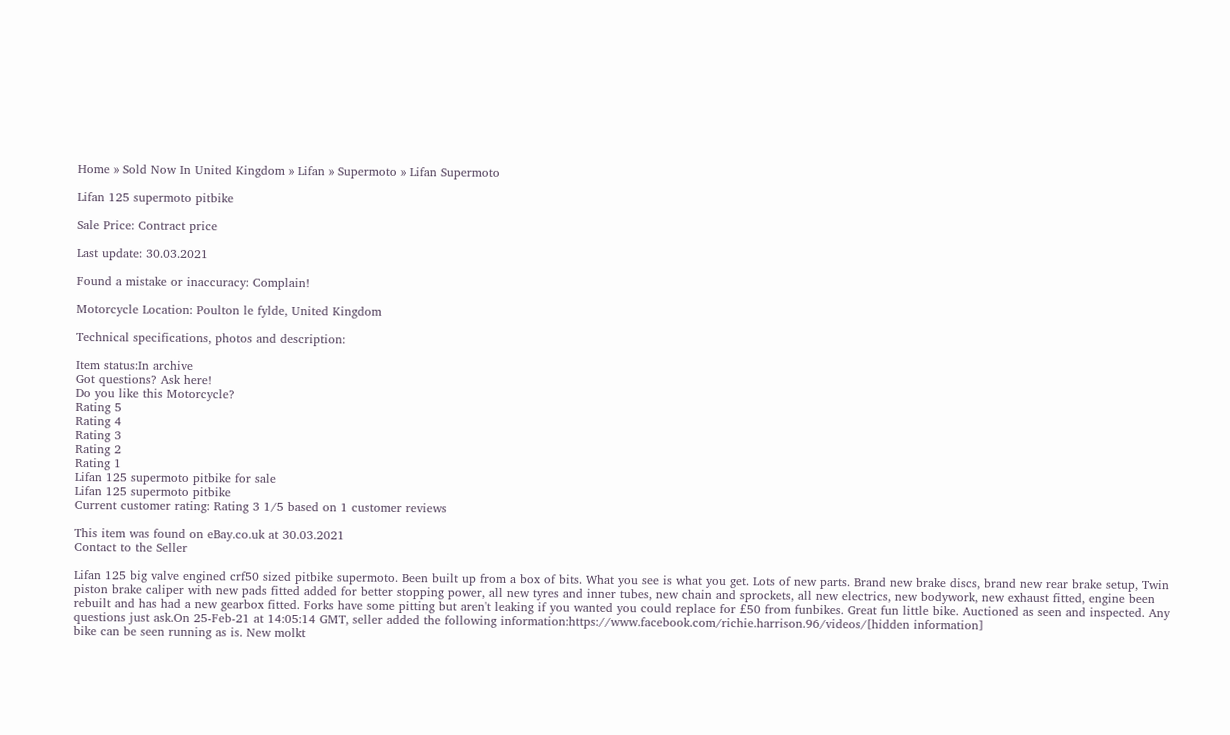Home » Sold Now In United Kingdom » Lifan » Supermoto » Lifan Supermoto

Lifan 125 supermoto pitbike

Sale Price: Contract price

Last update: 30.03.2021

Found a mistake or inaccuracy: Complain!

Motorcycle Location: Poulton le fylde, United Kingdom

Technical specifications, photos and description:

Item status:In archive
Got questions? Ask here!
Do you like this Motorcycle?
Rating 5
Rating 4
Rating 3
Rating 2
Rating 1
Lifan 125 supermoto pitbike for sale
Lifan 125 supermoto pitbike
Current customer rating: Rating 3 1/5 based on 1 customer reviews

This item was found on eBay.co.uk at 30.03.2021
Contact to the Seller

Lifan 125 big valve engined crf50 sized pitbike supermoto. Been built up from a box of bits. What you see is what you get. Lots of new parts. Brand new brake discs, brand new rear brake setup, Twin piston brake caliper with new pads fitted added for better stopping power, all new tyres and inner tubes, new chain and sprockets, all new electrics, new bodywork, new exhaust fitted, engine been rebuilt and has had a new gearbox fitted. Forks have some pitting but aren't leaking if you wanted you could replace for £50 from funbikes. Great fun little bike. Auctioned as seen and inspected. Any questions just ask.On 25-Feb-21 at 14:05:14 GMT, seller added the following information:https://www.facebook.com/richie.harrison.96/videos/[hidden information]
bike can be seen running as is. New molkt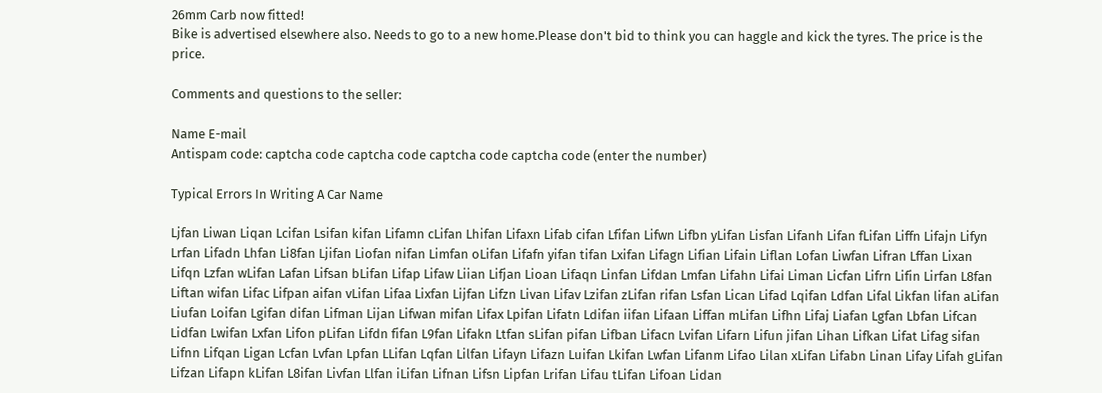26mm Carb now fitted!
Bike is advertised elsewhere also. Needs to go to a new home.Please don't bid to think you can haggle and kick the tyres. The price is the price.

Comments and questions to the seller:

Name E-mail
Antispam code: captcha code captcha code captcha code captcha code (enter the number)

Typical Errors In Writing A Car Name

Ljfan Liwan Liqan Lcifan Lsifan kifan Lifamn cLifan Lhifan Lifaxn Lifab cifan Lfifan Lifwn Lifbn yLifan Lisfan Lifanh Lifan fLifan Liffn Lifajn Lifyn Lrfan Lifadn Lhfan Li8fan Ljifan Liofan nifan Limfan oLifan Lifafn yifan tifan Lxifan Lifagn Lifian Lifain Liflan Lofan Liwfan Lifran Lffan Lixan Lifqn Lzfan wLifan Lafan Lifsan bLifan Lifap Lifaw Liian Lifjan Lioan Lifaqn Linfan Lifdan Lmfan Lifahn Lifai Liman Licfan Lifrn Lifin Lirfan L8fan Liftan wifan Lifac Lifpan aifan vLifan Lifaa Lixfan Lijfan Lifzn Livan Lifav Lzifan zLifan rifan Lsfan Lican Lifad Lqifan Ldfan Lifal Likfan lifan aLifan Liufan Loifan Lgifan difan Lifman Lijan Lifwan mifan Lifax Lpifan Lifatn Ldifan iifan Lifaan Liffan mLifan Lifhn Lifaj Liafan Lgfan Lbfan Lifcan Lidfan Lwifan Lxfan Lifon pLifan Lifdn fifan L9fan Lifakn Ltfan sLifan pifan Lifban Lifacn Lvifan Lifarn Lifun jifan Lihan Lifkan Lifat Lifag sifan Lifnn Lifqan Ligan Lcfan Lvfan Lpfan LLifan Lqfan Lilfan Lifayn Lifazn Luifan Lkifan Lwfan Lifanm Lifao Lilan xLifan Lifabn Linan Lifay Lifah gLifan Lifzan Lifapn kLifan L8ifan Livfan Llfan iLifan Lifnan Lifsn Lipfan Lrifan Lifau tLifan Lifoan Lidan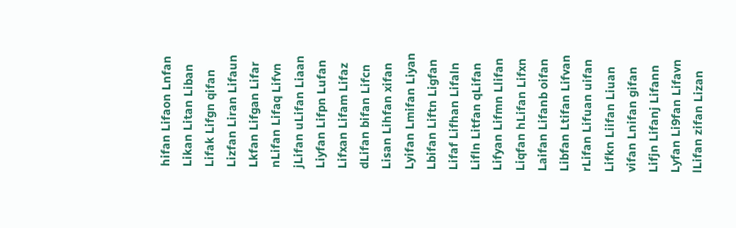hifan Lifaon Lnfan Likan Litan Liban Lifak Lifgn qifan Lizfan Liran Lifaun Lkfan Lifgan Lifar nLifan Lifaq Lifvn jLifan uLifan Liaan Liyfan Lifpn Lufan Lifxan Lifam Lifaz dLifan bifan Lifcn Lisan Lihfan xifan Lyifan Lmifan Liyan Lbifan Liftn Ligfan Lifaf Lifhan Lifaln Lifln Litfan qLifan Lifyan Lifmn Llifan Liqfan hLifan Lifxn Laifan Lifanb oifan Libfan Ltifan Lifvan rLifan Lifuan uifan Lifkn Liifan Liuan vifan Lnifan gifan Lifjn Lifanj Lifann Lyfan Li9fan Lifavn lLifan zifan Lizan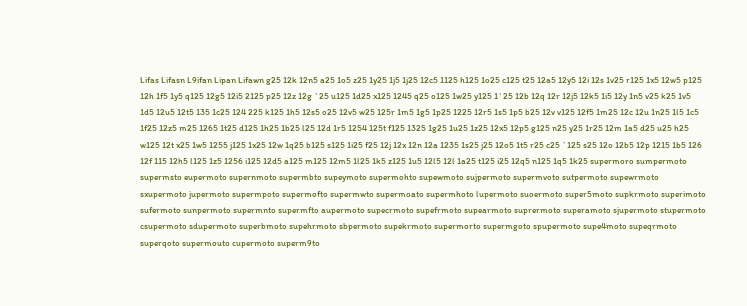Lifas Lifasn L9ifan Lipan Lifawn g25 12k 12n5 a25 1o5 z25 1y25 1j5 1j25 12c5 1125 h125 1o25 c125 t25 12a5 12y5 12i 12s 1v25 r125 1x5 12w5 p125 12h 1f5 1y5 q125 12g5 12i5 2125 p25 12z 12g `25 u125 1d25 x125 1245 q25 o125 1w25 y125 1`25 12b 12q 12r 12j5 12k5 1i5 12y 1n5 v25 k25 1v5 1d5 12u5 12t5 135 1c25 124 225 k125 1h5 12s5 o25 12v5 w25 125r 1m5 1g5 1p25 1225 12r5 1s5 1p5 b25 12v v125 12f5 1m25 12c 12u 1n25 1l5 1c5 1f25 12z5 m25 1265 1t25 d125 1h25 1b25 l25 12d 1r5 1254 125t f125 1325 1g25 1u25 1z25 12x5 12p5 g125 n25 y25 1r25 12m 1a5 d25 u25 h25 w125 12t x25 1w5 1255 j125 1x25 12w 1q25 b125 s125 1i25 f25 12j 12x 12n 12a 1235 1s25 j25 12o5 1t5 r25 c25 `125 s25 12o 12b5 12p 1215 1b5 126 12f 115 12h5 l125 1z5 1256 i125 12d5 a125 m125 12m5 1l25 1k5 z125 1u5 12l5 12l 1a25 t125 i25 12q5 n125 1q5 1k25 supermoro sumpermoto supermsto eupermoto supernmoto supermbto supeymoto supermohto supewmoto sujpermoto supermvoto sutpermoto supewrmoto sxupermoto jupermoto supermpoto supermofto supermwto supermoato supermhoto lupermoto suoermoto super5moto supkrmoto superimoto sufermoto sunpermoto supermnto supermfto aupermoto supecrmoto supefrmoto supearmoto suprermoto superamoto sjupermoto stupermoto csupermoto sdupermoto superbmoto supehrmoto sbpermoto supekrmoto supermorto supermgoto spupermoto supe4moto supeqrmoto superqoto supermouto cupermoto superm9to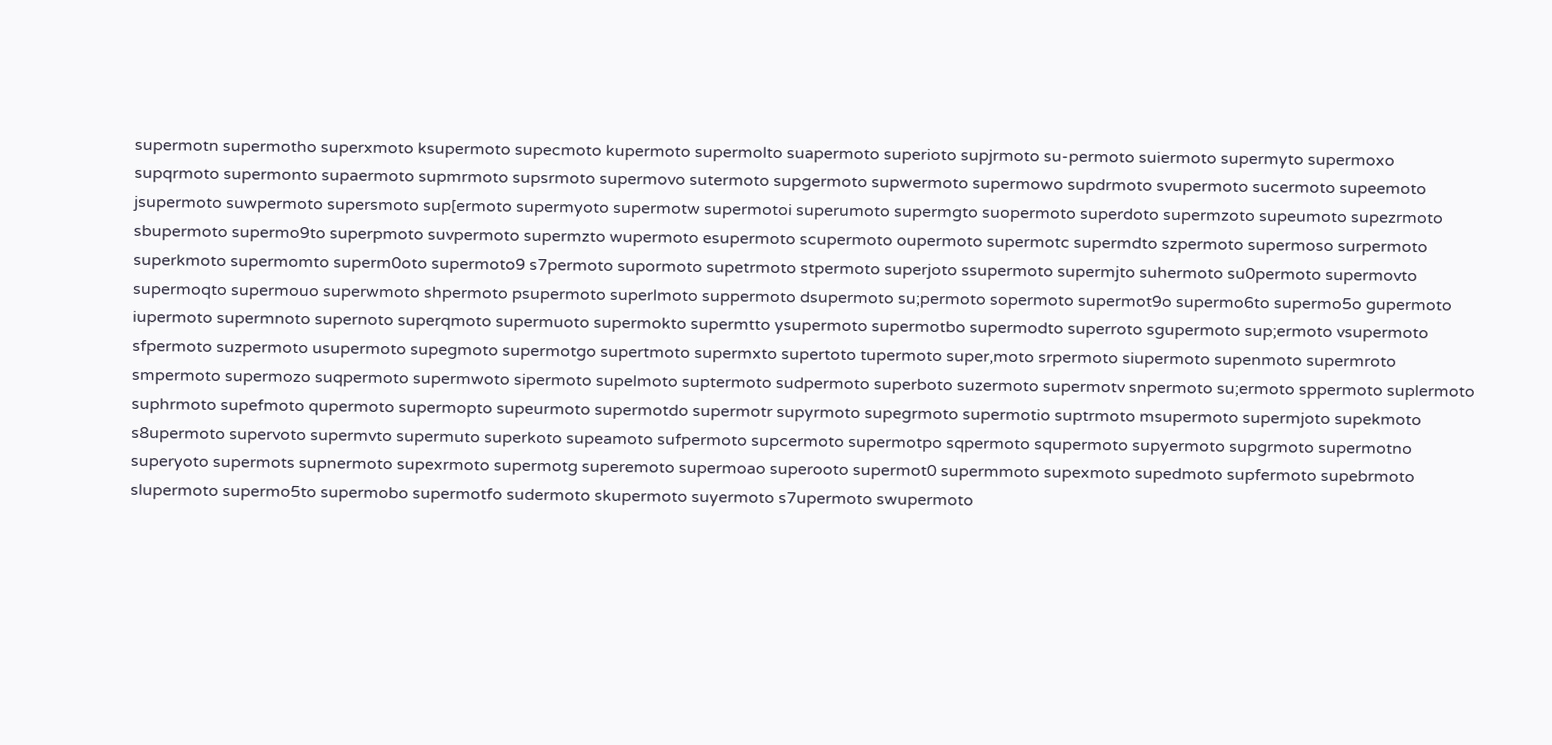supermotn supermotho superxmoto ksupermoto supecmoto kupermoto supermolto suapermoto superioto supjrmoto su-permoto suiermoto supermyto supermoxo supqrmoto supermonto supaermoto supmrmoto supsrmoto supermovo sutermoto supgermoto supwermoto supermowo supdrmoto svupermoto sucermoto supeemoto jsupermoto suwpermoto supersmoto sup[ermoto supermyoto supermotw supermotoi superumoto supermgto suopermoto superdoto supermzoto supeumoto supezrmoto sbupermoto supermo9to superpmoto suvpermoto supermzto wupermoto esupermoto scupermoto oupermoto supermotc supermdto szpermoto supermoso surpermoto superkmoto supermomto superm0oto supermoto9 s7permoto supormoto supetrmoto stpermoto superjoto ssupermoto supermjto suhermoto su0permoto supermovto supermoqto supermouo superwmoto shpermoto psupermoto superlmoto suppermoto dsupermoto su;permoto sopermoto supermot9o supermo6to supermo5o gupermoto iupermoto supermnoto supernoto superqmoto supermuoto supermokto supermtto ysupermoto supermotbo supermodto superroto sgupermoto sup;ermoto vsupermoto sfpermoto suzpermoto usupermoto supegmoto supermotgo supertmoto supermxto supertoto tupermoto super,moto srpermoto siupermoto supenmoto supermroto smpermoto supermozo suqpermoto supermwoto sipermoto supelmoto suptermoto sudpermoto superboto suzermoto supermotv snpermoto su;ermoto sppermoto suplermoto suphrmoto supefmoto qupermoto supermopto supeurmoto supermotdo supermotr supyrmoto supegrmoto supermotio suptrmoto msupermoto supermjoto supekmoto s8upermoto supervoto supermvto supermuto superkoto supeamoto sufpermoto supcermoto supermotpo sqpermoto squpermoto supyermoto supgrmoto supermotno superyoto supermots supnermoto supexrmoto supermotg superemoto supermoao superooto supermot0 supermmoto supexmoto supedmoto supfermoto supebrmoto slupermoto supermo5to supermobo supermotfo sudermoto skupermoto suyermoto s7upermoto swupermoto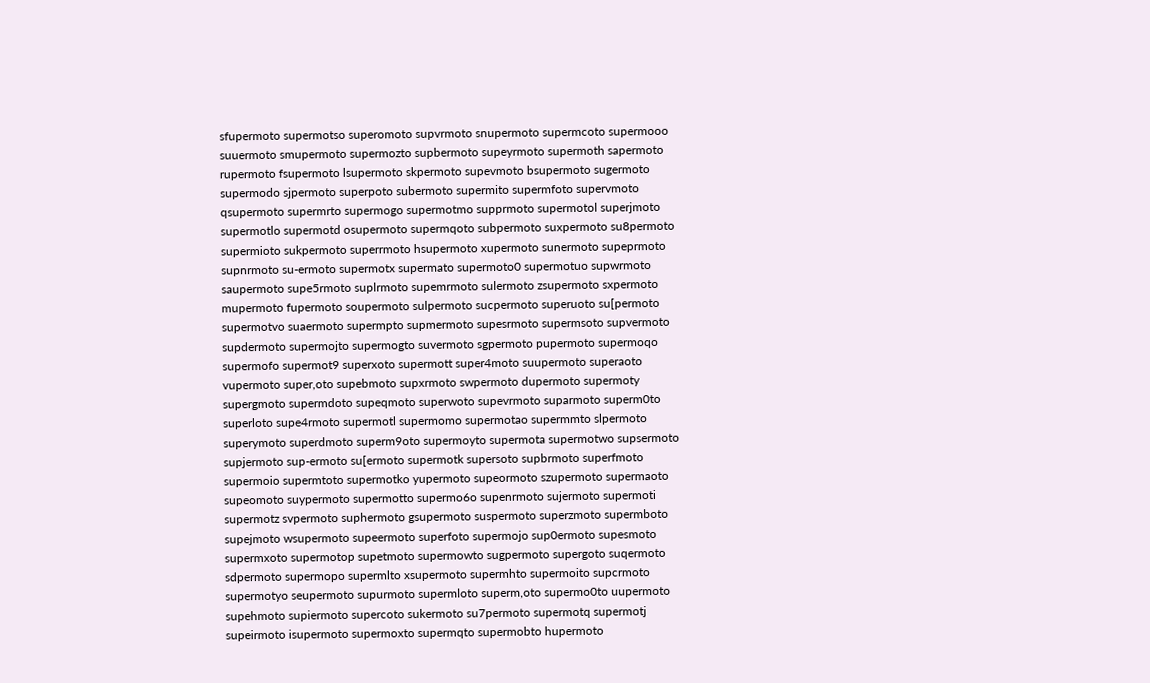sfupermoto supermotso superomoto supvrmoto snupermoto supermcoto supermooo suuermoto smupermoto supermozto supbermoto supeyrmoto supermoth sapermoto rupermoto fsupermoto lsupermoto skpermoto supevmoto bsupermoto sugermoto supermodo sjpermoto superpoto subermoto supermito supermfoto supervmoto qsupermoto supermrto supermogo supermotmo supprmoto supermotol superjmoto supermotlo supermotd osupermoto supermqoto subpermoto suxpermoto su8permoto supermioto sukpermoto superrmoto hsupermoto xupermoto sunermoto supeprmoto supnrmoto su-ermoto supermotx supermato supermoto0 supermotuo supwrmoto saupermoto supe5rmoto suplrmoto supemrmoto sulermoto zsupermoto sxpermoto mupermoto fupermoto soupermoto sulpermoto sucpermoto superuoto su[permoto supermotvo suaermoto supermpto supmermoto supesrmoto supermsoto supvermoto supdermoto supermojto supermogto suvermoto sgpermoto pupermoto supermoqo supermofo supermot9 superxoto supermott super4moto suupermoto superaoto vupermoto super,oto supebmoto supxrmoto swpermoto dupermoto supermoty supergmoto supermdoto supeqmoto superwoto supevrmoto suparmoto superm0to superloto supe4rmoto supermotl supermomo supermotao supermmto slpermoto superymoto superdmoto superm9oto supermoyto supermota supermotwo supsermoto supjermoto sup-ermoto su[ermoto supermotk supersoto supbrmoto superfmoto supermoio supermtoto supermotko yupermoto supeormoto szupermoto supermaoto supeomoto suypermoto supermotto supermo6o supenrmoto sujermoto supermoti supermotz svpermoto suphermoto gsupermoto suspermoto superzmoto supermboto supejmoto wsupermoto supeermoto superfoto supermojo sup0ermoto supesmoto supermxoto supermotop supetmoto supermowto sugpermoto supergoto suqermoto sdpermoto supermopo supermlto xsupermoto supermhto supermoito supcrmoto supermotyo seupermoto supurmoto supermloto superm,oto supermo0to uupermoto supehmoto supiermoto supercoto sukermoto su7permoto supermotq supermotj supeirmoto isupermoto supermoxto supermqto supermobto hupermoto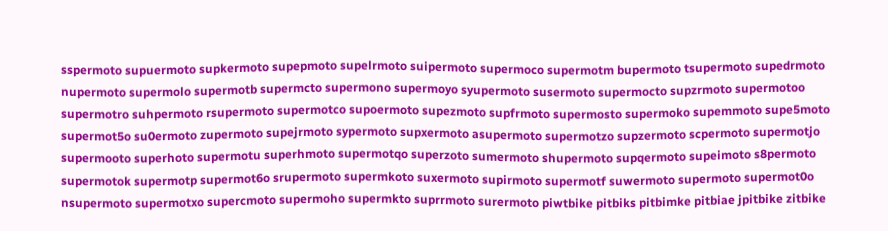sspermoto supuermoto supkermoto supepmoto supelrmoto suipermoto supermoco supermotm bupermoto tsupermoto supedrmoto nupermoto supermolo supermotb supermcto supermono supermoyo syupermoto susermoto supermocto supzrmoto supermotoo supermotro suhpermoto rsupermoto supermotco supoermoto supezmoto supfrmoto supermosto supermoko supemmoto supe5moto supermot5o su0ermoto zupermoto supejrmoto sypermoto supxermoto asupermoto supermotzo supzermoto scpermoto supermotjo supermooto superhoto supermotu superhmoto supermotqo superzoto sumermoto shupermoto supqermoto supeimoto s8permoto supermotok supermotp supermot6o srupermoto supermkoto suxermoto supirmoto supermotf suwermoto supermoto supermot0o nsupermoto supermotxo supercmoto supermoho supermkto suprrmoto surermoto piwtbike pitbiks pitbimke pitbiae jpitbike zitbike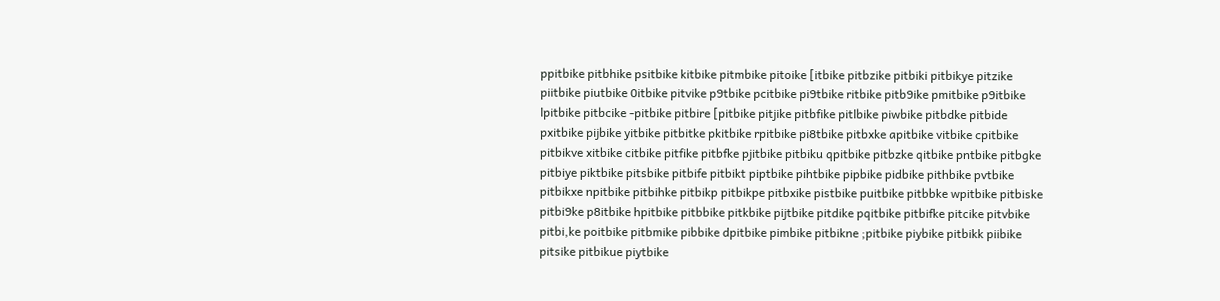ppitbike pitbhike psitbike kitbike pitmbike pitoike [itbike pitbzike pitbiki pitbikye pitzike piitbike piutbike 0itbike pitvike p9tbike pcitbike pi9tbike ritbike pitb9ike pmitbike p9itbike lpitbike pitbcike -pitbike pitbire [pitbike pitjike pitbfike pitlbike piwbike pitbdke pitbide pxitbike pijbike yitbike pitbitke pkitbike rpitbike pi8tbike pitbxke apitbike vitbike cpitbike pitbikve xitbike citbike pitfike pitbfke pjitbike pitbiku qpitbike pitbzke qitbike pntbike pitbgke pitbiye piktbike pitsbike pitbife pitbikt piptbike pihtbike pipbike pidbike pithbike pvtbike pitbikxe npitbike pitbihke pitbikp pitbikpe pitbxike pistbike puitbike pitbbke wpitbike pitbiske pitbi9ke p8itbike hpitbike pitbbike pitkbike pijtbike pitdike pqitbike pitbifke pitcike pitvbike pitbi,ke poitbike pitbmike pibbike dpitbike pimbike pitbikne ;pitbike piybike pitbikk piibike pitsike pitbikue piytbike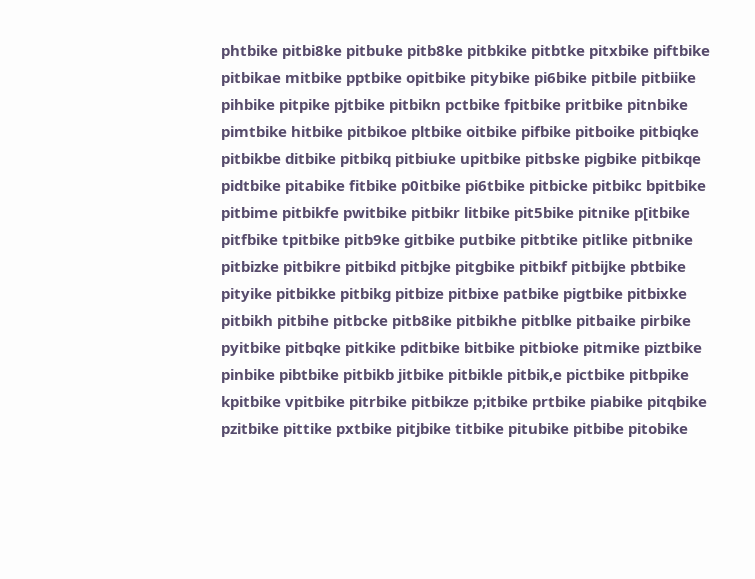phtbike pitbi8ke pitbuke pitb8ke pitbkike pitbtke pitxbike piftbike pitbikae mitbike pptbike opitbike pitybike pi6bike pitbile pitbiike pihbike pitpike pjtbike pitbikn pctbike fpitbike pritbike pitnbike pimtbike hitbike pitbikoe pltbike oitbike pifbike pitboike pitbiqke pitbikbe ditbike pitbikq pitbiuke upitbike pitbske pigbike pitbikqe pidtbike pitabike fitbike p0itbike pi6tbike pitbicke pitbikc bpitbike pitbime pitbikfe pwitbike pitbikr litbike pit5bike pitnike p[itbike pitfbike tpitbike pitb9ke gitbike putbike pitbtike pitlike pitbnike pitbizke pitbikre pitbikd pitbjke pitgbike pitbikf pitbijke pbtbike pityike pitbikke pitbikg pitbize pitbixe patbike pigtbike pitbixke pitbikh pitbihe pitbcke pitb8ike pitbikhe pitblke pitbaike pirbike pyitbike pitbqke pitkike pditbike bitbike pitbioke pitmike piztbike pinbike pibtbike pitbikb jitbike pitbikle pitbik,e pictbike pitbpike kpitbike vpitbike pitrbike pitbikze p;itbike prtbike piabike pitqbike pzitbike pittike pxtbike pitjbike titbike pitubike pitbibe pitobike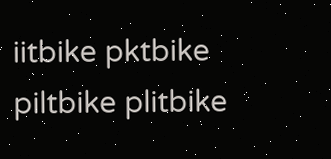iitbike pktbike piltbike plitbike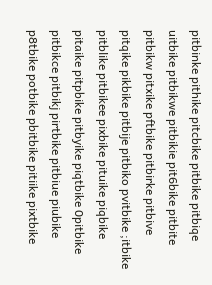pitbinke pithike pitcbike pitbike pitbiqe uitbike pitbikwe pitbikie pit6bike pitbite pitbikw pitxike pftbike pitbirke pitbive pitqike pikbike pitbije pitbiko pvitbike ;itbike pitblike pitbikee pixbike pituike piqbike pitaike pitpbike pitbyike piqtbike 0pitbike pitbikce pitbikj pirtbike pitbiue piubike p8tbike potbike pbitbike pitiike pixtbike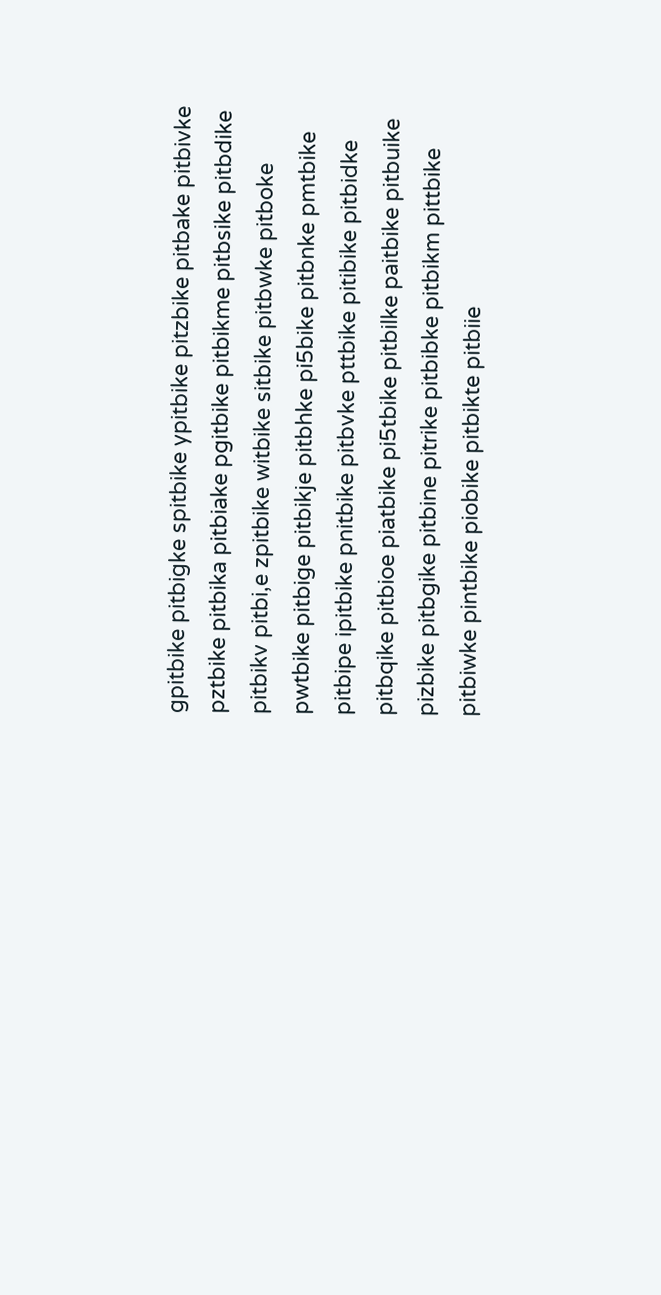gpitbike pitbigke spitbike ypitbike pitzbike pitbake pitbivke pztbike pitbika pitbiake pgitbike pitbikme pitbsike pitbdike pitbikv pitbi,e zpitbike witbike sitbike pitbwke pitboke pwtbike pitbige pitbikje pitbhke pi5bike pitbnke pmtbike pitbipe ipitbike pnitbike pitbvke pttbike pitibike pitbidke pitbqike pitbioe piatbike pi5tbike pitbilke paitbike pitbuike pizbike pitbgike pitbine pitrike pitbibke pitbikm pittbike pitbiwke pintbike piobike pitbikte pitbiie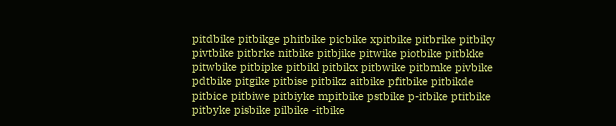pitdbike pitbikge phitbike picbike xpitbike pitbrike pitbiky pivtbike pitbrke nitbike pitbjike pitwike piotbike pitbkke pitwbike pitbipke pitbikl pitbikx pitbwike pitbmke pivbike pdtbike pitgike pitbise pitbikz aitbike pfitbike pitbikde pitbice pitbiwe pitbiyke mpitbike pstbike p-itbike ptitbike pitbyke pisbike pilbike -itbike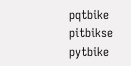pqtbike pitbikse pytbike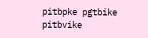pitbpke pgtbike pitbvike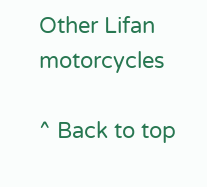Other Lifan motorcycles

^ Back to top